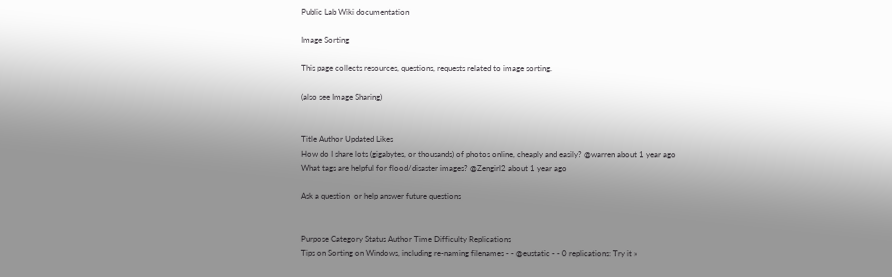Public Lab Wiki documentation

Image Sorting

This page collects resources, questions, requests related to image sorting.

(also see Image Sharing)


Title Author Updated Likes
How do I share lots (gigabytes, or thousands) of photos online, cheaply and easily? @warren about 1 year ago
What tags are helpful for flood/disaster images? @Zengirl2 about 1 year ago

Ask a question  or help answer future questions


Purpose Category Status Author Time Difficulty Replications
Tips on Sorting on Windows, including re-naming filenames - - @eustatic - - 0 replications: Try it »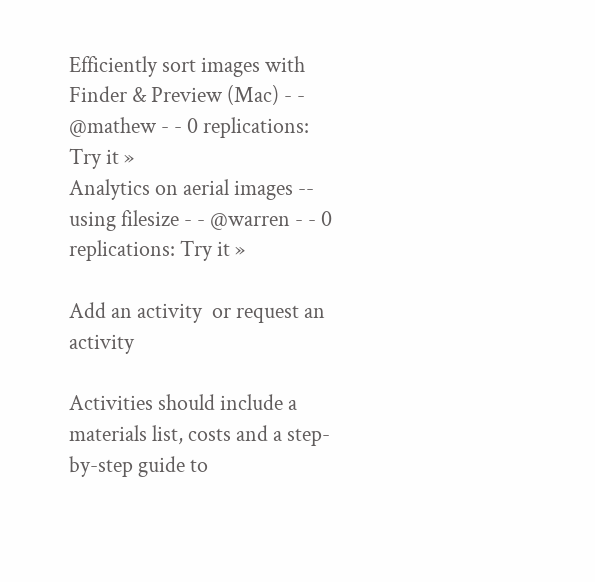Efficiently sort images with Finder & Preview (Mac) - - @mathew - - 0 replications: Try it »
Analytics on aerial images -- using filesize - - @warren - - 0 replications: Try it »

Add an activity  or request an activity

Activities should include a materials list, costs and a step-by-step guide to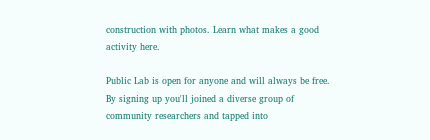construction with photos. Learn what makes a good activity here.

Public Lab is open for anyone and will always be free. By signing up you'll joined a diverse group of community researchers and tapped into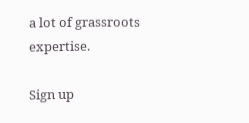a lot of grassroots expertise.

Sign up